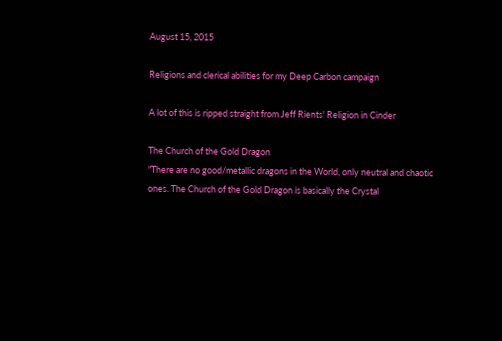August 15, 2015

Religions and clerical abilities for my Deep Carbon campaign

A lot of this is ripped straight from Jeff Rients' Religion in Cinder

The Church of the Gold Dragon
"There are no good/metallic dragons in the World, only neutral and chaotic ones. The Church of the Gold Dragon is basically the Crystal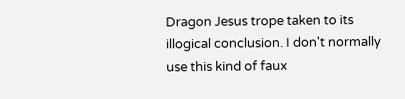Dragon Jesus trope taken to its illogical conclusion. I don't normally use this kind of faux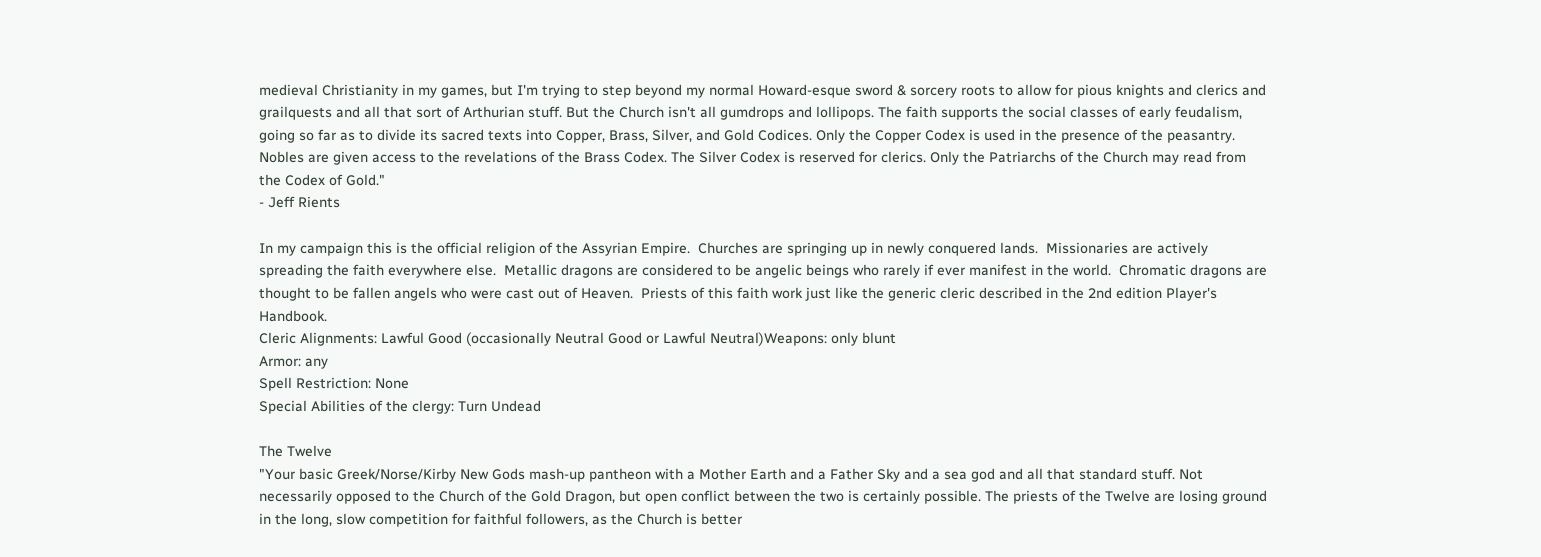medieval Christianity in my games, but I'm trying to step beyond my normal Howard-esque sword & sorcery roots to allow for pious knights and clerics and grailquests and all that sort of Arthurian stuff. But the Church isn't all gumdrops and lollipops. The faith supports the social classes of early feudalism, going so far as to divide its sacred texts into Copper, Brass, Silver, and Gold Codices. Only the Copper Codex is used in the presence of the peasantry. Nobles are given access to the revelations of the Brass Codex. The Silver Codex is reserved for clerics. Only the Patriarchs of the Church may read from the Codex of Gold."
- Jeff Rients

In my campaign this is the official religion of the Assyrian Empire.  Churches are springing up in newly conquered lands.  Missionaries are actively spreading the faith everywhere else.  Metallic dragons are considered to be angelic beings who rarely if ever manifest in the world.  Chromatic dragons are thought to be fallen angels who were cast out of Heaven.  Priests of this faith work just like the generic cleric described in the 2nd edition Player's Handbook.
Cleric Alignments: Lawful Good (occasionally Neutral Good or Lawful Neutral)Weapons: only blunt
Armor: any
Spell Restriction: None
Special Abilities of the clergy: Turn Undead

The Twelve
"Your basic Greek/Norse/Kirby New Gods mash-up pantheon with a Mother Earth and a Father Sky and a sea god and all that standard stuff. Not necessarily opposed to the Church of the Gold Dragon, but open conflict between the two is certainly possible. The priests of the Twelve are losing ground in the long, slow competition for faithful followers, as the Church is better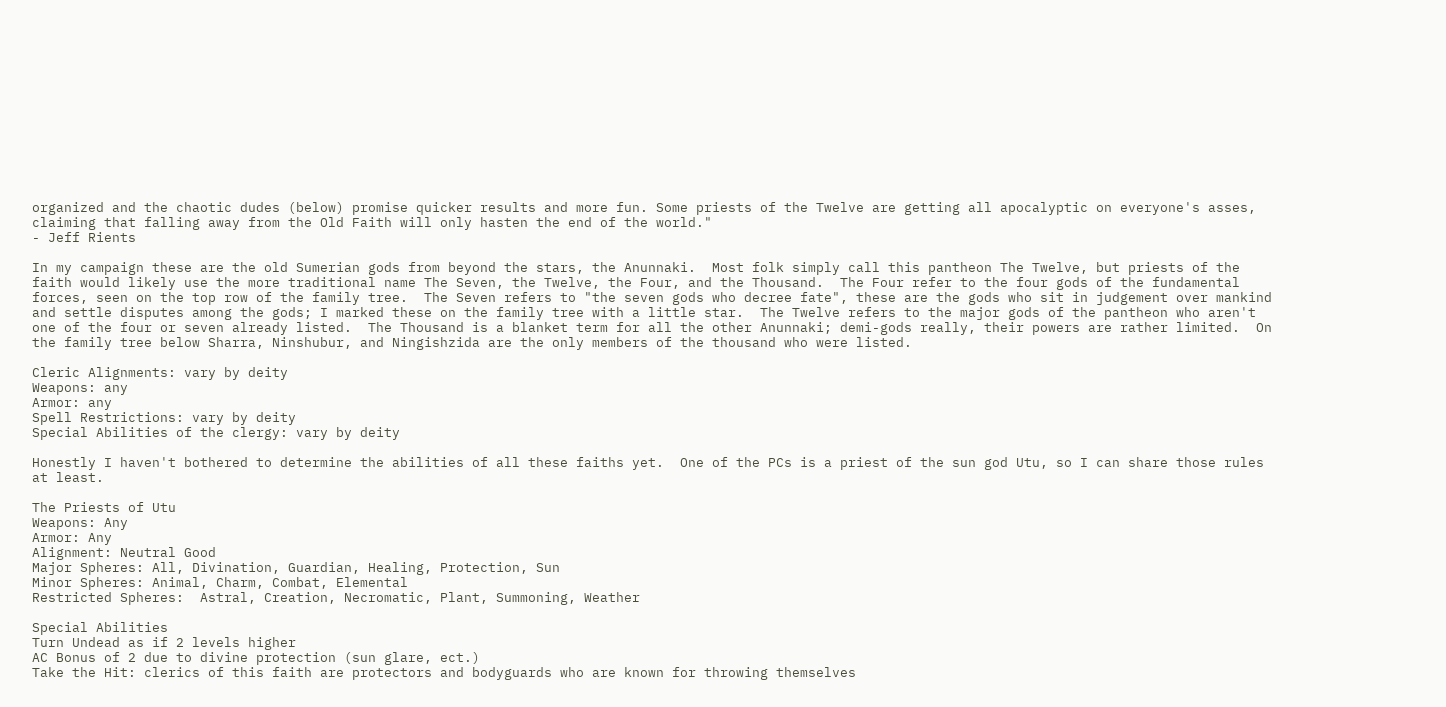organized and the chaotic dudes (below) promise quicker results and more fun. Some priests of the Twelve are getting all apocalyptic on everyone's asses, claiming that falling away from the Old Faith will only hasten the end of the world."
- Jeff Rients

In my campaign these are the old Sumerian gods from beyond the stars, the Anunnaki.  Most folk simply call this pantheon The Twelve, but priests of the faith would likely use the more traditional name The Seven, the Twelve, the Four, and the Thousand.  The Four refer to the four gods of the fundamental forces, seen on the top row of the family tree.  The Seven refers to "the seven gods who decree fate", these are the gods who sit in judgement over mankind and settle disputes among the gods; I marked these on the family tree with a little star.  The Twelve refers to the major gods of the pantheon who aren't one of the four or seven already listed.  The Thousand is a blanket term for all the other Anunnaki; demi-gods really, their powers are rather limited.  On the family tree below Sharra, Ninshubur, and Ningishzida are the only members of the thousand who were listed.

Cleric Alignments: vary by deity
Weapons: any
Armor: any
Spell Restrictions: vary by deity
Special Abilities of the clergy: vary by deity

Honestly I haven't bothered to determine the abilities of all these faiths yet.  One of the PCs is a priest of the sun god Utu, so I can share those rules at least.

The Priests of Utu
Weapons: Any
Armor: Any
Alignment: Neutral Good
Major Spheres: All, Divination, Guardian, Healing, Protection, Sun
Minor Spheres: Animal, Charm, Combat, Elemental
Restricted Spheres:  Astral, Creation, Necromatic, Plant, Summoning, Weather

Special Abilities
Turn Undead as if 2 levels higher
AC Bonus of 2 due to divine protection (sun glare, ect.)
Take the Hit: clerics of this faith are protectors and bodyguards who are known for throwing themselves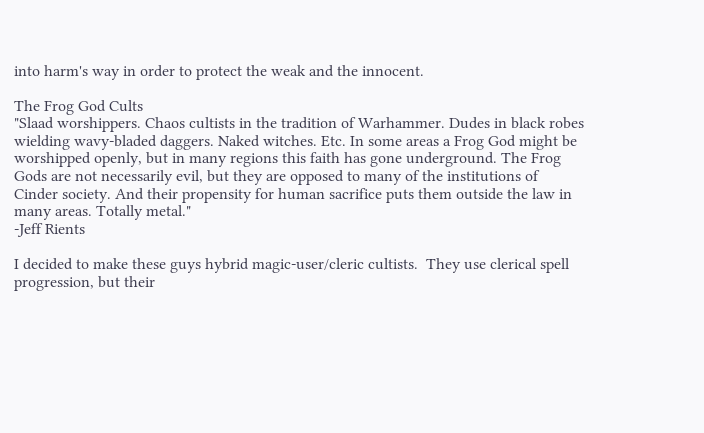into harm's way in order to protect the weak and the innocent.

The Frog God Cults
"Slaad worshippers. Chaos cultists in the tradition of Warhammer. Dudes in black robes wielding wavy-bladed daggers. Naked witches. Etc. In some areas a Frog God might be worshipped openly, but in many regions this faith has gone underground. The Frog Gods are not necessarily evil, but they are opposed to many of the institutions of Cinder society. And their propensity for human sacrifice puts them outside the law in many areas. Totally metal."
-Jeff Rients

I decided to make these guys hybrid magic-user/cleric cultists.  They use clerical spell progression, but their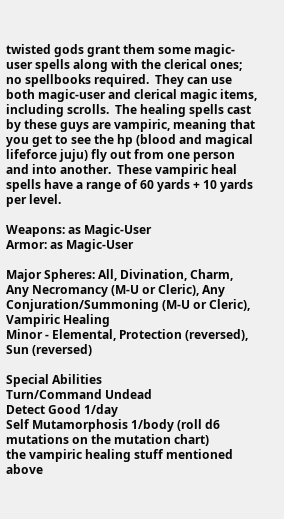twisted gods grant them some magic-user spells along with the clerical ones; no spellbooks required.  They can use both magic-user and clerical magic items, including scrolls.  The healing spells cast by these guys are vampiric, meaning that you get to see the hp (blood and magical lifeforce juju) fly out from one person and into another.  These vampiric heal spells have a range of 60 yards + 10 yards per level.

Weapons: as Magic-User
Armor: as Magic-User

Major Spheres: All, Divination, Charm, Any Necromancy (M-U or Cleric), Any Conjuration/Summoning (M-U or Cleric), Vampiric Healing
Minor - Elemental, Protection (reversed), Sun (reversed)

Special Abilities
Turn/Command Undead
Detect Good 1/day
Self Mutamorphosis 1/body (roll d6 mutations on the mutation chart)
the vampiric healing stuff mentioned above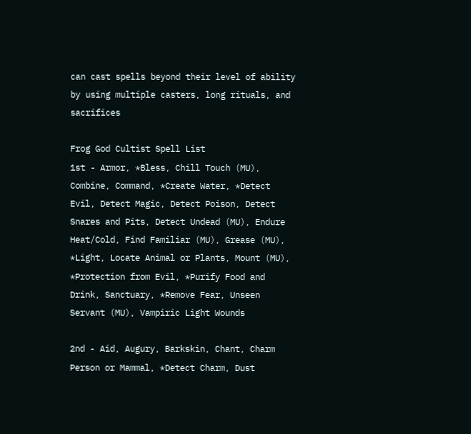can cast spells beyond their level of ability by using multiple casters, long rituals, and sacrifices

Frog God Cultist Spell List
1st - Armor, *Bless, Chill Touch (MU), Combine, Command, *Create Water, *Detect Evil, Detect Magic, Detect Poison, Detect Snares and Pits, Detect Undead (MU), Endure Heat/Cold, Find Familiar (MU), Grease (MU), *Light, Locate Animal or Plants, Mount (MU), *Protection from Evil, *Purify Food and Drink, Sanctuary, *Remove Fear, Unseen Servant (MU), Vampiric Light Wounds

2nd - Aid, Augury, Barkskin, Chant, Charm Person or Mammal, *Detect Charm, Dust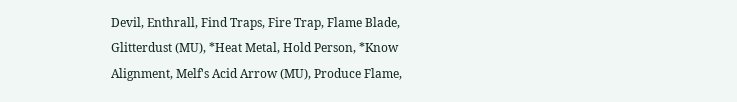Devil, Enthrall, Find Traps, Fire Trap, Flame Blade, Glitterdust (MU), *Heat Metal, Hold Person, *Know Alignment, Melf's Acid Arrow (MU), Produce Flame,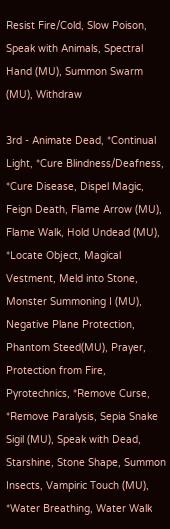Resist Fire/Cold, Slow Poison, Speak with Animals, Spectral Hand (MU), Summon Swarm (MU), Withdraw

3rd - Animate Dead, *Continual Light, *Cure Blindness/Deafness, *Cure Disease, Dispel Magic, Feign Death, Flame Arrow (MU), Flame Walk, Hold Undead (MU), *Locate Object, Magical Vestment, Meld into Stone, Monster Summoning I (MU), Negative Plane Protection, Phantom Steed(MU), Prayer, Protection from Fire, Pyrotechnics, *Remove Curse, *Remove Paralysis, Sepia Snake Sigil (MU), Speak with Dead, Starshine, Stone Shape, Summon Insects, Vampiric Touch (MU), *Water Breathing, Water Walk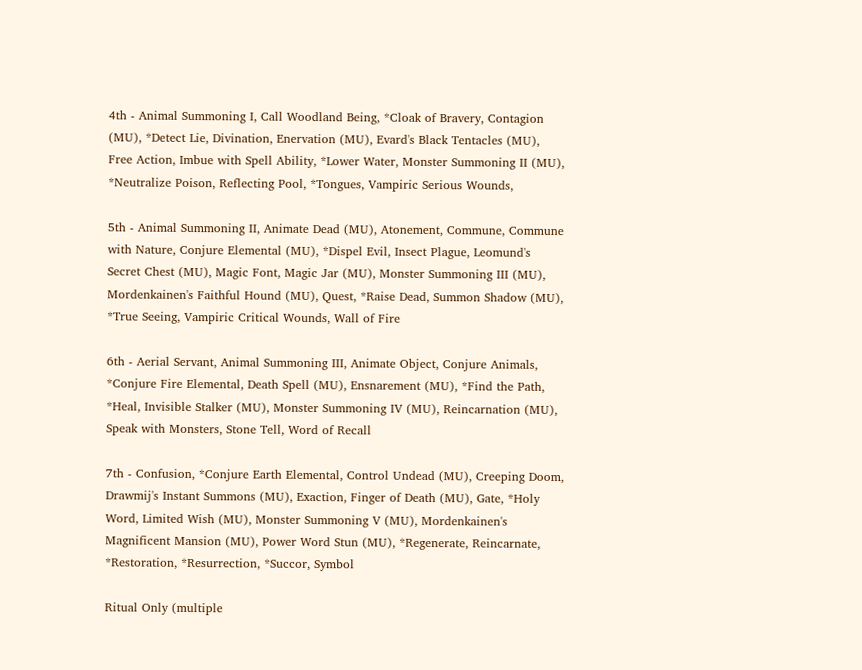4th - Animal Summoning I, Call Woodland Being, *Cloak of Bravery, Contagion (MU), *Detect Lie, Divination, Enervation (MU), Evard's Black Tentacles (MU), Free Action, Imbue with Spell Ability, *Lower Water, Monster Summoning II (MU), *Neutralize Poison, Reflecting Pool, *Tongues, Vampiric Serious Wounds,

5th - Animal Summoning II, Animate Dead (MU), Atonement, Commune, Commune with Nature, Conjure Elemental (MU), *Dispel Evil, Insect Plague, Leomund's Secret Chest (MU), Magic Font, Magic Jar (MU), Monster Summoning III (MU), Mordenkainen's Faithful Hound (MU), Quest, *Raise Dead, Summon Shadow (MU), *True Seeing, Vampiric Critical Wounds, Wall of Fire

6th - Aerial Servant, Animal Summoning III, Animate Object, Conjure Animals, *Conjure Fire Elemental, Death Spell (MU), Ensnarement (MU), *Find the Path, *Heal, Invisible Stalker (MU), Monster Summoning IV (MU), Reincarnation (MU), Speak with Monsters, Stone Tell, Word of Recall

7th - Confusion, *Conjure Earth Elemental, Control Undead (MU), Creeping Doom, Drawmij's Instant Summons (MU), Exaction, Finger of Death (MU), Gate, *Holy Word, Limited Wish (MU), Monster Summoning V (MU), Mordenkainen's Magnificent Mansion (MU), Power Word Stun (MU), *Regenerate, Reincarnate, *Restoration, *Resurrection, *Succor, Symbol

Ritual Only (multiple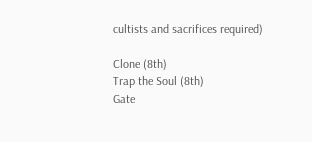cultists and sacrifices required)

Clone (8th)
Trap the Soul (8th)
Gate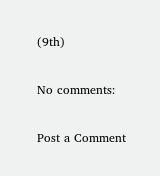(9th)

No comments:

Post a Comment